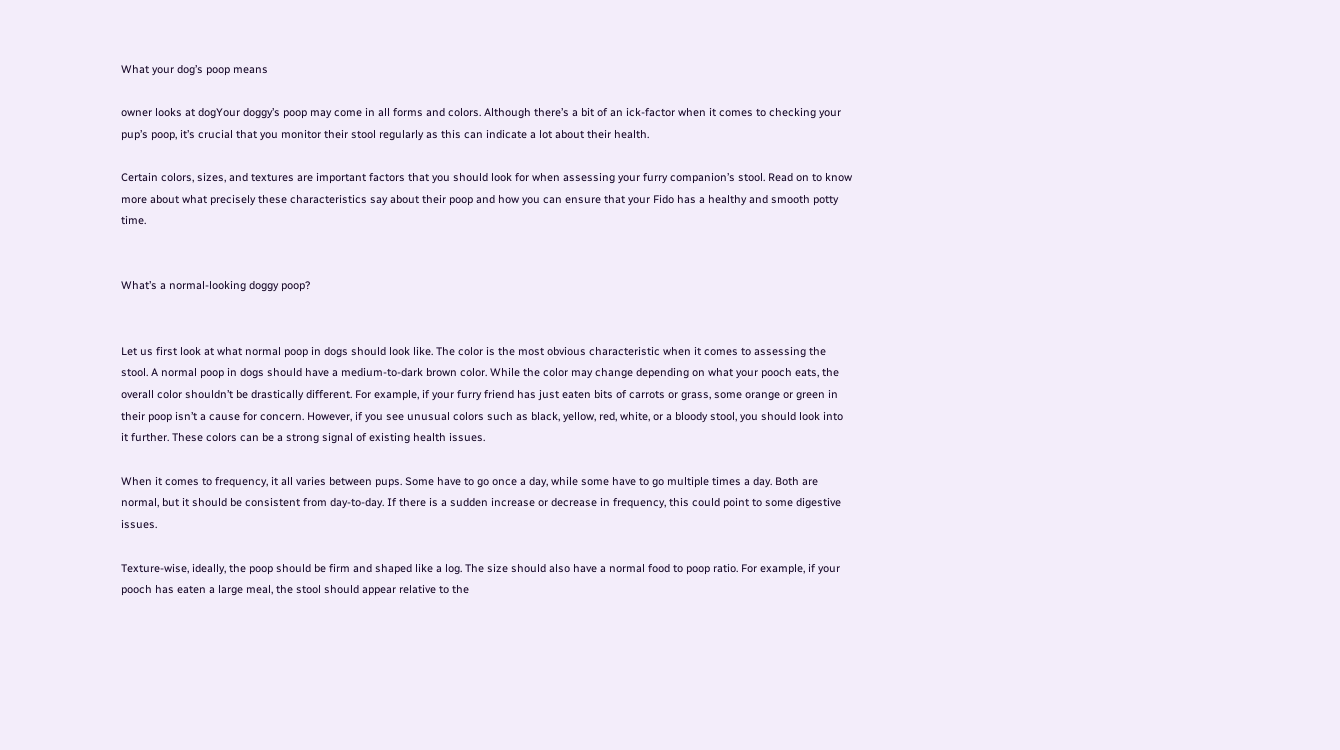What your dog’s poop means

owner looks at dogYour doggy’s poop may come in all forms and colors. Although there’s a bit of an ick-factor when it comes to checking your pup’s poop, it’s crucial that you monitor their stool regularly as this can indicate a lot about their health.

Certain colors, sizes, and textures are important factors that you should look for when assessing your furry companion’s stool. Read on to know more about what precisely these characteristics say about their poop and how you can ensure that your Fido has a healthy and smooth potty time.


What’s a normal-looking doggy poop?


Let us first look at what normal poop in dogs should look like. The color is the most obvious characteristic when it comes to assessing the stool. A normal poop in dogs should have a medium-to-dark brown color. While the color may change depending on what your pooch eats, the overall color shouldn’t be drastically different. For example, if your furry friend has just eaten bits of carrots or grass, some orange or green in their poop isn’t a cause for concern. However, if you see unusual colors such as black, yellow, red, white, or a bloody stool, you should look into it further. These colors can be a strong signal of existing health issues.

When it comes to frequency, it all varies between pups. Some have to go once a day, while some have to go multiple times a day. Both are normal, but it should be consistent from day-to-day. If there is a sudden increase or decrease in frequency, this could point to some digestive issues.

Texture-wise, ideally, the poop should be firm and shaped like a log. The size should also have a normal food to poop ratio. For example, if your pooch has eaten a large meal, the stool should appear relative to the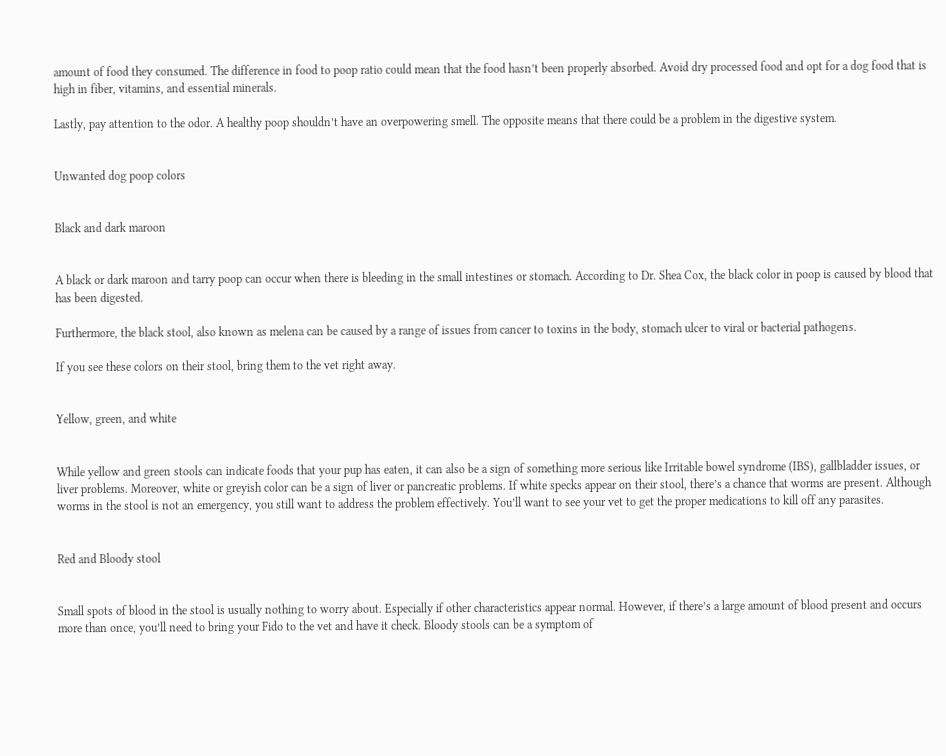amount of food they consumed. The difference in food to poop ratio could mean that the food hasn’t been properly absorbed. Avoid dry processed food and opt for a dog food that is high in fiber, vitamins, and essential minerals.

Lastly, pay attention to the odor. A healthy poop shouldn’t have an overpowering smell. The opposite means that there could be a problem in the digestive system.


Unwanted dog poop colors


Black and dark maroon


A black or dark maroon and tarry poop can occur when there is bleeding in the small intestines or stomach. According to Dr. Shea Cox, the black color in poop is caused by blood that has been digested.

Furthermore, the black stool, also known as melena can be caused by a range of issues from cancer to toxins in the body, stomach ulcer to viral or bacterial pathogens.

If you see these colors on their stool, bring them to the vet right away.


Yellow, green, and white


While yellow and green stools can indicate foods that your pup has eaten, it can also be a sign of something more serious like Irritable bowel syndrome (IBS), gallbladder issues, or liver problems. Moreover, white or greyish color can be a sign of liver or pancreatic problems. If white specks appear on their stool, there’s a chance that worms are present. Although worms in the stool is not an emergency, you still want to address the problem effectively. You’ll want to see your vet to get the proper medications to kill off any parasites.


Red and Bloody stool


Small spots of blood in the stool is usually nothing to worry about. Especially if other characteristics appear normal. However, if there’s a large amount of blood present and occurs more than once, you’ll need to bring your Fido to the vet and have it check. Bloody stools can be a symptom of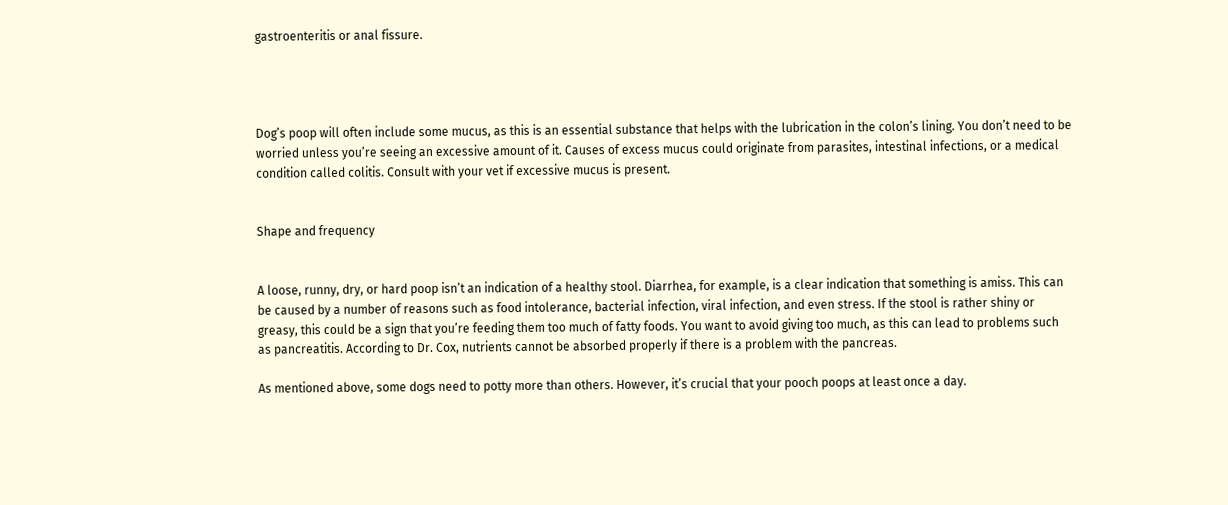gastroenteritis or anal fissure.




Dog’s poop will often include some mucus, as this is an essential substance that helps with the lubrication in the colon’s lining. You don’t need to be worried unless you’re seeing an excessive amount of it. Causes of excess mucus could originate from parasites, intestinal infections, or a medical condition called colitis. Consult with your vet if excessive mucus is present.


Shape and frequency


A loose, runny, dry, or hard poop isn’t an indication of a healthy stool. Diarrhea, for example, is a clear indication that something is amiss. This can be caused by a number of reasons such as food intolerance, bacterial infection, viral infection, and even stress. If the stool is rather shiny or greasy, this could be a sign that you’re feeding them too much of fatty foods. You want to avoid giving too much, as this can lead to problems such as pancreatitis. According to Dr. Cox, nutrients cannot be absorbed properly if there is a problem with the pancreas.

As mentioned above, some dogs need to potty more than others. However, it’s crucial that your pooch poops at least once a day.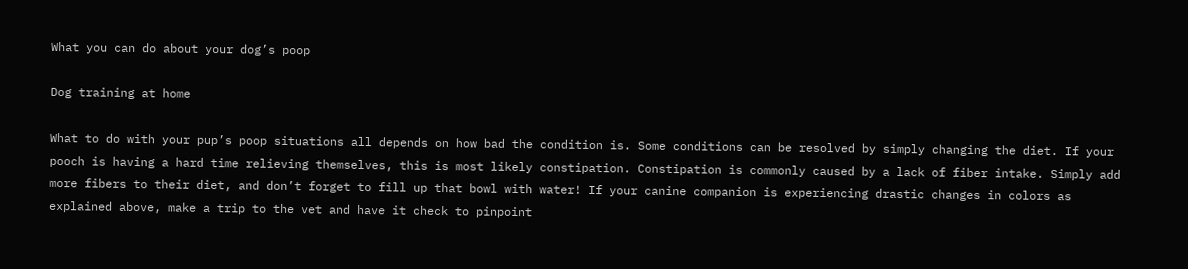What you can do about your dog’s poop

Dog training at home

What to do with your pup’s poop situations all depends on how bad the condition is. Some conditions can be resolved by simply changing the diet. If your pooch is having a hard time relieving themselves, this is most likely constipation. Constipation is commonly caused by a lack of fiber intake. Simply add more fibers to their diet, and don’t forget to fill up that bowl with water! If your canine companion is experiencing drastic changes in colors as explained above, make a trip to the vet and have it check to pinpoint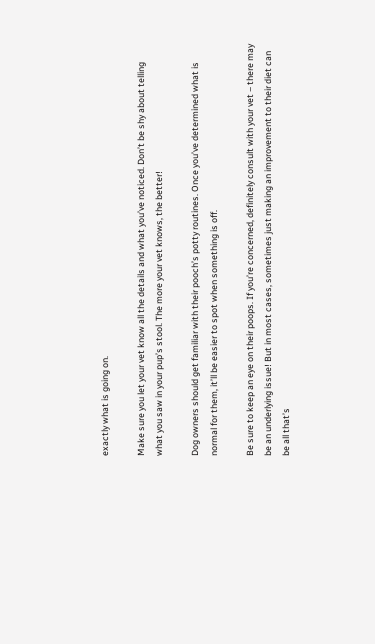exactly what is going on.

Make sure you let your vet know all the details and what you’ve noticed. Don’t be shy about telling what you saw in your pup’s stool. The more your vet knows, the better!

Dog owners should get familiar with their pooch’s potty routines. Once you’ve determined what is normal for them, it’ll be easier to spot when something is off.

Be sure to keep an eye on their poops. If you’re concerned, definitely consult with your vet – there may be an underlying issue! But in most cases, sometimes just making an improvement to their diet can be all that’s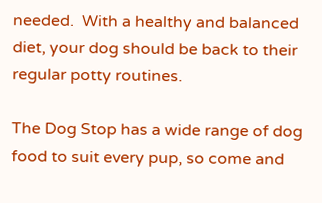needed.  With a healthy and balanced diet, your dog should be back to their regular potty routines.

The Dog Stop has a wide range of dog food to suit every pup, so come and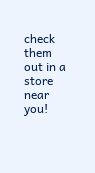check them out in a store near you!